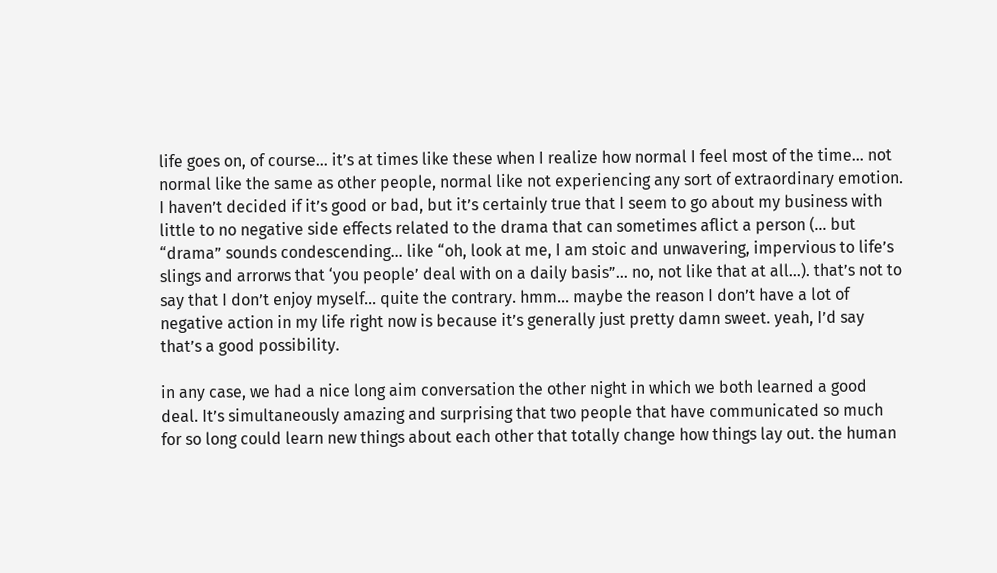life goes on, of course… it’s at times like these when I realize how normal I feel most of the time… not normal like the same as other people, normal like not experiencing any sort of extraordinary emotion. I haven’t decided if it’s good or bad, but it’s certainly true that I seem to go about my business with little to no negative side effects related to the drama that can sometimes aflict a person (… but “drama” sounds condescending… like “oh, look at me, I am stoic and unwavering, impervious to life’s slings and arrorws that ‘you people’ deal with on a daily basis”… no, not like that at all…). that’s not to say that I don’t enjoy myself… quite the contrary. hmm… maybe the reason I don’t have a lot of negative action in my life right now is because it’s generally just pretty damn sweet. yeah, I’d say that’s a good possibility.

in any case, we had a nice long aim conversation the other night in which we both learned a good deal. It’s simultaneously amazing and surprising that two people that have communicated so much for so long could learn new things about each other that totally change how things lay out. the human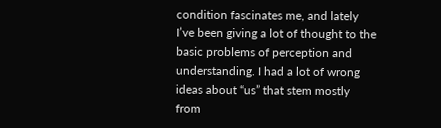condition fascinates me, and lately I’ve been giving a lot of thought to the basic problems of perception and understanding. I had a lot of wrong ideas about “us” that stem mostly from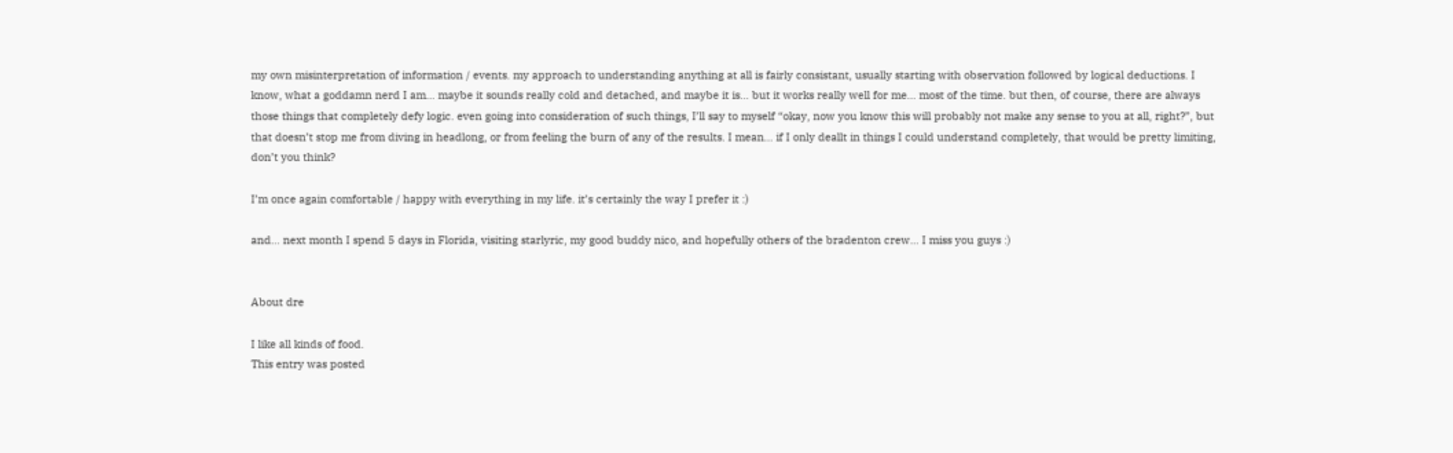my own misinterpretation of information / events. my approach to understanding anything at all is fairly consistant, usually starting with observation followed by logical deductions. I know, what a goddamn nerd I am… maybe it sounds really cold and detached, and maybe it is… but it works really well for me… most of the time. but then, of course, there are always those things that completely defy logic. even going into consideration of such things, I’ll say to myself “okay, now you know this will probably not make any sense to you at all, right?”, but that doesn’t stop me from diving in headlong, or from feeling the burn of any of the results. I mean… if I only deallt in things I could understand completely, that would be pretty limiting, don’t you think?

I’m once again comfortable / happy with everything in my life. it’s certainly the way I prefer it :)

and… next month I spend 5 days in Florida, visiting starlyric, my good buddy nico, and hopefully others of the bradenton crew… I miss you guys :)


About dre

I like all kinds of food.
This entry was posted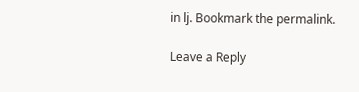in lj. Bookmark the permalink.

Leave a Reply